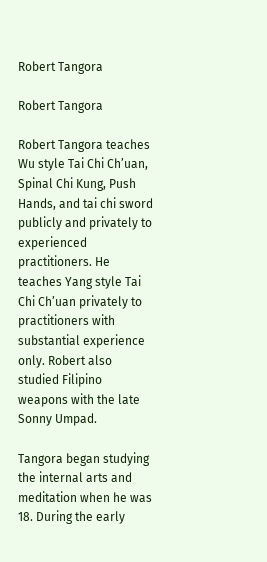Robert Tangora

Robert Tangora

Robert Tangora teaches Wu style Tai Chi Ch’uan, Spinal Chi Kung, Push Hands, and tai chi sword publicly and privately to experienced practitioners. He teaches Yang style Tai Chi Ch’uan privately to practitioners with substantial experience only. Robert also studied Filipino weapons with the late Sonny Umpad.

Tangora began studying the internal arts and meditation when he was 18. During the early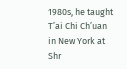1980s, he taught T’ai Chi Ch’uan in New York at Shr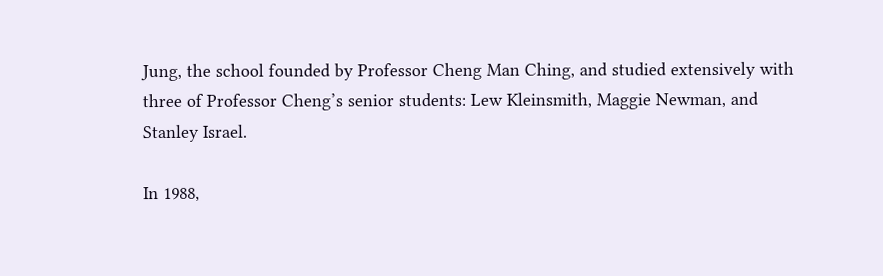Jung, the school founded by Professor Cheng Man Ching, and studied extensively with three of Professor Cheng’s senior students: Lew Kleinsmith, Maggie Newman, and Stanley Israel.

In 1988,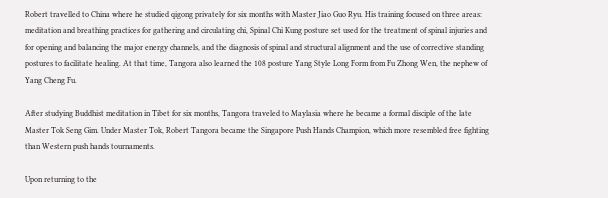Robert travelled to China where he studied qigong privately for six months with Master Jiao Guo Ryu. His training focused on three areas: meditation and breathing practices for gathering and circulating chi, Spinal Chi Kung posture set used for the treatment of spinal injuries and for opening and balancing the major energy channels, and the diagnosis of spinal and structural alignment and the use of corrective standing postures to facilitate healing. At that time, Tangora also learned the 108 posture Yang Style Long Form from Fu Zhong Wen, the nephew of Yang Cheng Fu.

After studying Buddhist meditation in Tibet for six months, Tangora traveled to Maylasia where he became a formal disciple of the late Master Tok Seng Gim. Under Master Tok, Robert Tangora became the Singapore Push Hands Champion, which more resembled free fighting than Western push hands tournaments.

Upon returning to the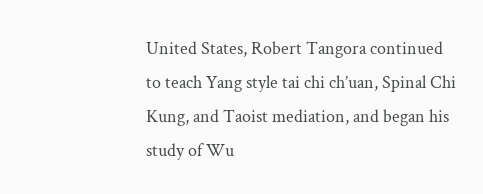United States, Robert Tangora continued to teach Yang style tai chi ch’uan, Spinal Chi Kung, and Taoist mediation, and began his study of Wu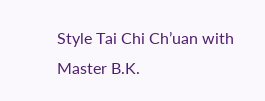Style Tai Chi Ch’uan with Master B.K.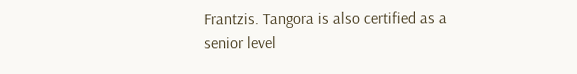Frantzis. Tangora is also certified as a senior level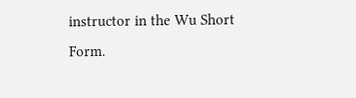instructor in the Wu Short Form.